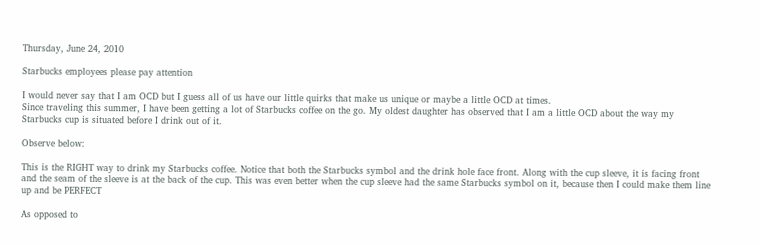Thursday, June 24, 2010

Starbucks employees please pay attention

I would never say that I am OCD but I guess all of us have our little quirks that make us unique or maybe a little OCD at times.
Since traveling this summer, I have been getting a lot of Starbucks coffee on the go. My oldest daughter has observed that I am a little OCD about the way my Starbucks cup is situated before I drink out of it.

Observe below:

This is the RIGHT way to drink my Starbucks coffee. Notice that both the Starbucks symbol and the drink hole face front. Along with the cup sleeve, it is facing front and the seam of the sleeve is at the back of the cup. This was even better when the cup sleeve had the same Starbucks symbol on it, because then I could make them line up and be PERFECT

As opposed to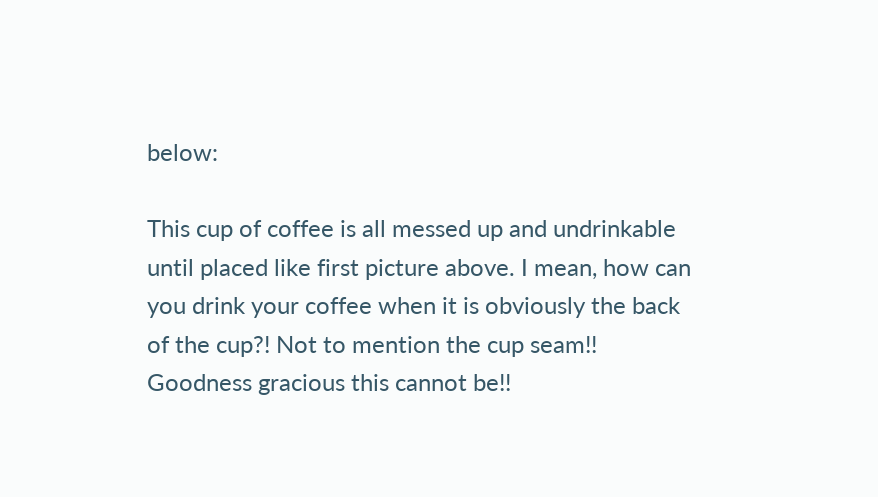below:

This cup of coffee is all messed up and undrinkable until placed like first picture above. I mean, how can you drink your coffee when it is obviously the back of the cup?! Not to mention the cup seam!! Goodness gracious this cannot be!!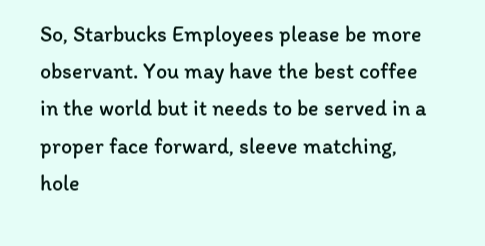So, Starbucks Employees please be more observant. You may have the best coffee in the world but it needs to be served in a proper face forward, sleeve matching, hole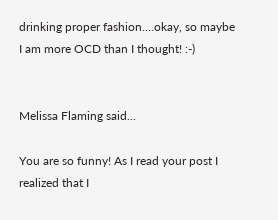drinking proper fashion....okay, so maybe I am more OCD than I thought! :-)


Melissa Flaming said...

You are so funny! As I read your post I realized that I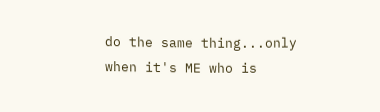do the same thing...only when it's ME who is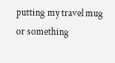putting my travel mug or something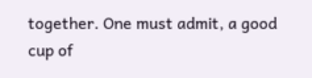together. One must admit, a good cup of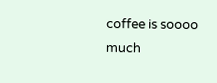coffee is soooo much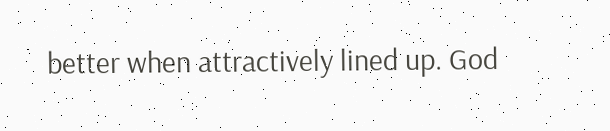better when attractively lined up. God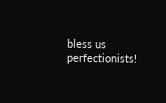bless us perfectionists!